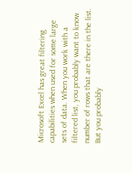Microsoft Excel has great filtering capabilities when used for some large sets of data. When you work with a filtered list, you probably want to know number of rows that are there in the list. But you probably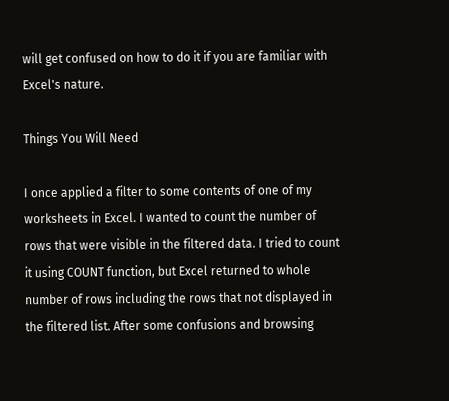will get confused on how to do it if you are familiar with Excel's nature.

Things You Will Need

I once applied a filter to some contents of one of my worksheets in Excel. I wanted to count the number of rows that were visible in the filtered data. I tried to count it using COUNT function, but Excel returned to whole number of rows including the rows that not displayed in the filtered list. After some confusions and browsing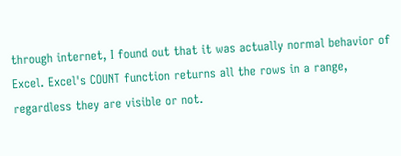through internet, I found out that it was actually normal behavior of Excel. Excel's COUNT function returns all the rows in a range, regardless they are visible or not.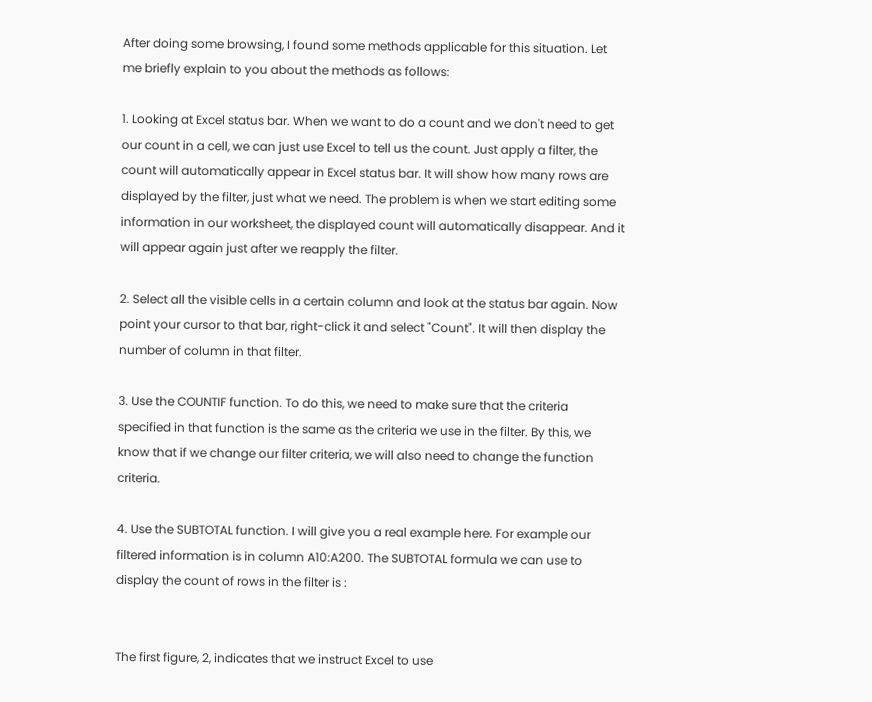After doing some browsing, I found some methods applicable for this situation. Let me briefly explain to you about the methods as follows:

1. Looking at Excel status bar. When we want to do a count and we don't need to get our count in a cell, we can just use Excel to tell us the count. Just apply a filter, the count will automatically appear in Excel status bar. It will show how many rows are displayed by the filter, just what we need. The problem is when we start editing some information in our worksheet, the displayed count will automatically disappear. And it will appear again just after we reapply the filter.

2. Select all the visible cells in a certain column and look at the status bar again. Now point your cursor to that bar, right-click it and select "Count". It will then display the number of column in that filter.

3. Use the COUNTIF function. To do this, we need to make sure that the criteria specified in that function is the same as the criteria we use in the filter. By this, we know that if we change our filter criteria, we will also need to change the function criteria.

4. Use the SUBTOTAL function. I will give you a real example here. For example our filtered information is in column A10:A200. The SUBTOTAL formula we can use to display the count of rows in the filter is :


The first figure, 2, indicates that we instruct Excel to use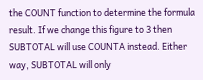the COUNT function to determine the formula result. If we change this figure to 3 then SUBTOTAL will use COUNTA instead. Either way, SUBTOTAL will only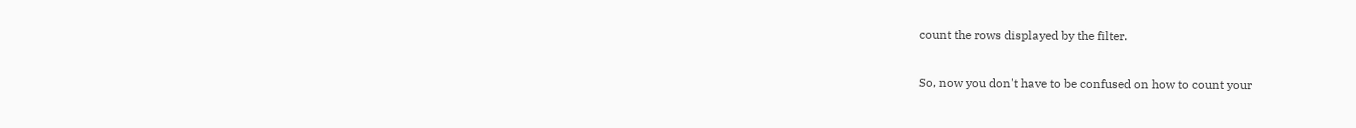count the rows displayed by the filter.

So, now you don't have to be confused on how to count your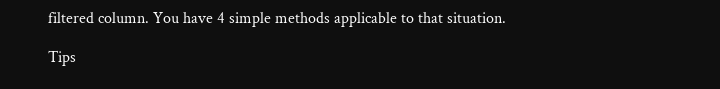filtered column. You have 4 simple methods applicable to that situation.

Tips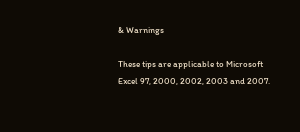& Warnings

These tips are applicable to Microsoft Excel 97, 2000, 2002, 2003 and 2007.